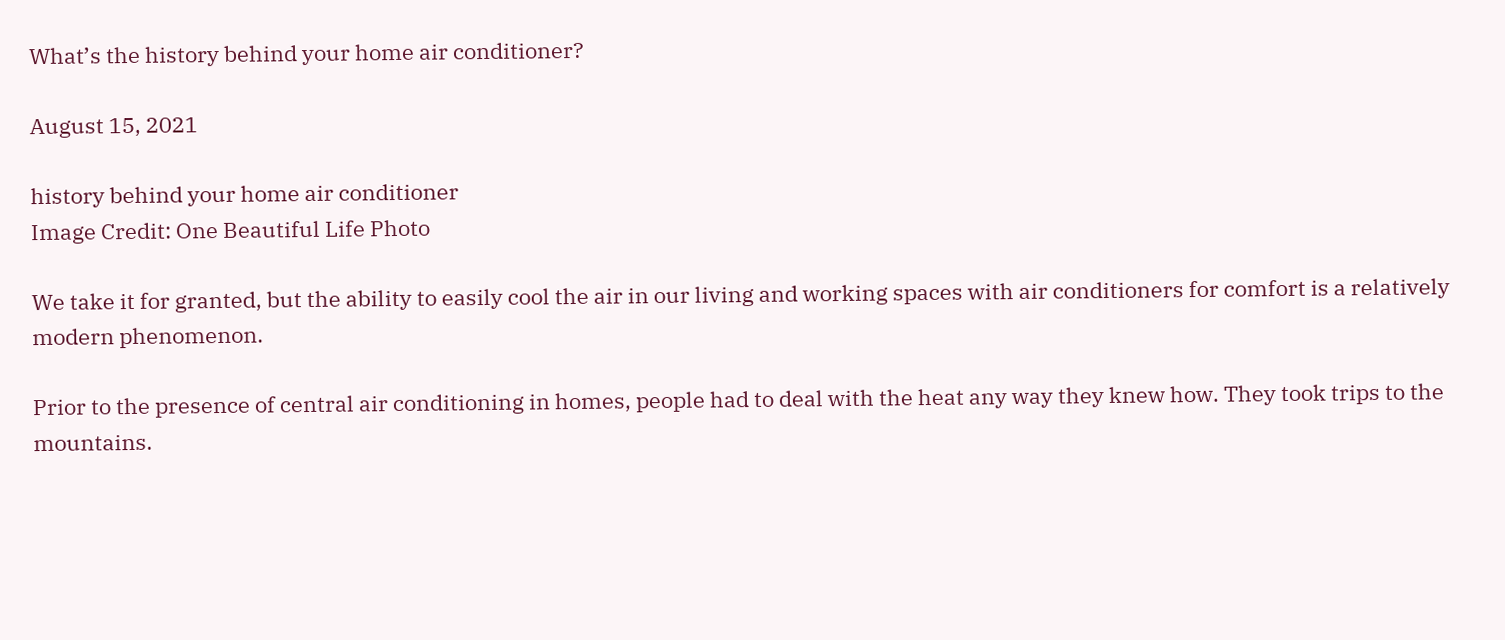What’s the history behind your home air conditioner?

August 15, 2021

history behind your home air conditioner
Image Credit: One Beautiful Life Photo

We take it for granted, but the ability to easily cool the air in our living and working spaces with air conditioners for comfort is a relatively modern phenomenon.

Prior to the presence of central air conditioning in homes, people had to deal with the heat any way they knew how. They took trips to the mountains.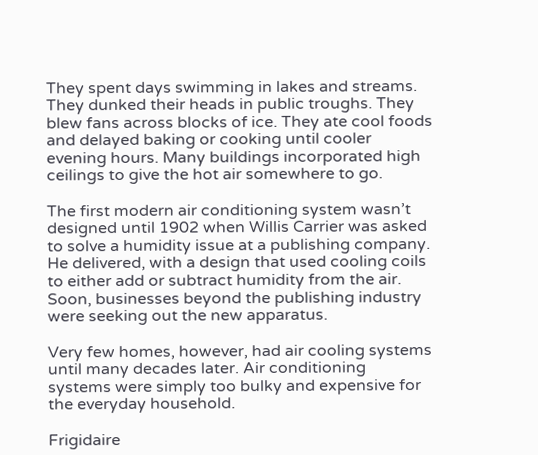They spent days swimming in lakes and streams. They dunked their heads in public troughs. They blew fans across blocks of ice. They ate cool foods and delayed baking or cooking until cooler evening hours. Many buildings incorporated high ceilings to give the hot air somewhere to go.

The first modern air conditioning system wasn’t designed until 1902 when Willis Carrier was asked to solve a humidity issue at a publishing company. He delivered, with a design that used cooling coils to either add or subtract humidity from the air. Soon, businesses beyond the publishing industry were seeking out the new apparatus.

Very few homes, however, had air cooling systems until many decades later. Air conditioning  systems were simply too bulky and expensive for the everyday household.

Frigidaire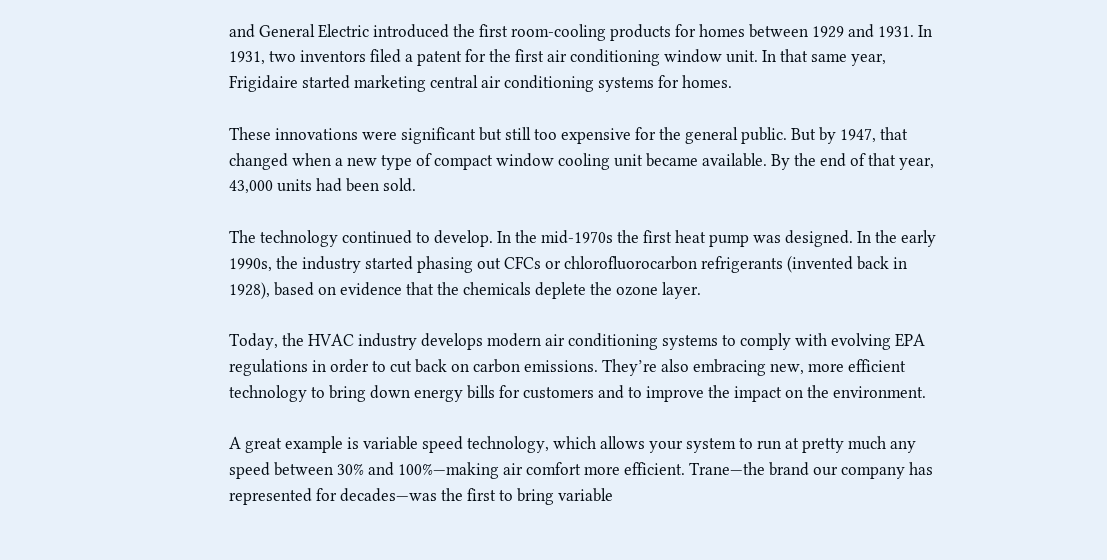and General Electric introduced the first room-cooling products for homes between 1929 and 1931. In 1931, two inventors filed a patent for the first air conditioning window unit. In that same year, Frigidaire started marketing central air conditioning systems for homes.

These innovations were significant but still too expensive for the general public. But by 1947, that changed when a new type of compact window cooling unit became available. By the end of that year, 43,000 units had been sold.

The technology continued to develop. In the mid-1970s the first heat pump was designed. In the early 1990s, the industry started phasing out CFCs or chlorofluorocarbon refrigerants (invented back in 1928), based on evidence that the chemicals deplete the ozone layer.

Today, the HVAC industry develops modern air conditioning systems to comply with evolving EPA regulations in order to cut back on carbon emissions. They’re also embracing new, more efficient technology to bring down energy bills for customers and to improve the impact on the environment.

A great example is variable speed technology, which allows your system to run at pretty much any speed between 30% and 100%—making air comfort more efficient. Trane—the brand our company has represented for decades—was the first to bring variable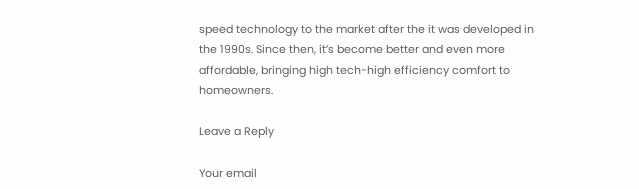speed technology to the market after the it was developed in the 1990s. Since then, it’s become better and even more affordable, bringing high tech-high efficiency comfort to homeowners.

Leave a Reply

Your email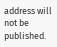address will not be published.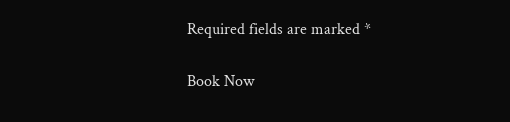Required fields are marked *

Book Now